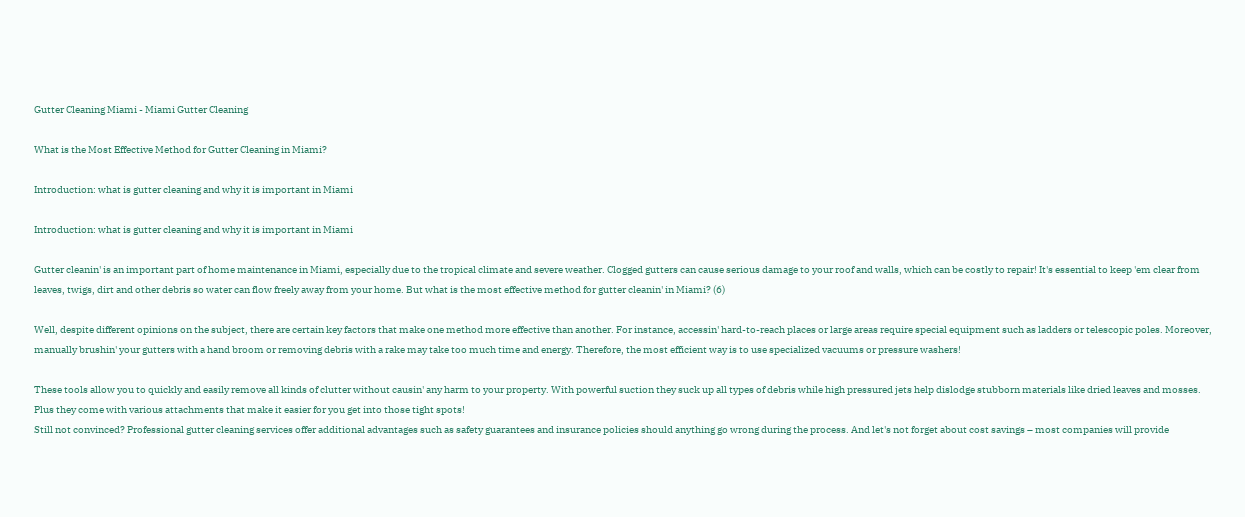Gutter Cleaning Miami - Miami Gutter Cleaning

What is the Most Effective Method for Gutter Cleaning in Miami?

Introduction: what is gutter cleaning and why it is important in Miami

Introduction: what is gutter cleaning and why it is important in Miami

Gutter cleanin' is an important part of home maintenance in Miami, especially due to the tropical climate and severe weather. Clogged gutters can cause serious damage to your roof and walls, which can be costly to repair! It's essential to keep 'em clear from leaves, twigs, dirt and other debris so water can flow freely away from your home. But what is the most effective method for gutter cleanin' in Miami? (6)

Well, despite different opinions on the subject, there are certain key factors that make one method more effective than another. For instance, accessin' hard-to-reach places or large areas require special equipment such as ladders or telescopic poles. Moreover, manually brushin' your gutters with a hand broom or removing debris with a rake may take too much time and energy. Therefore, the most efficient way is to use specialized vacuums or pressure washers!

These tools allow you to quickly and easily remove all kinds of clutter without causin' any harm to your property. With powerful suction they suck up all types of debris while high pressured jets help dislodge stubborn materials like dried leaves and mosses. Plus they come with various attachments that make it easier for you get into those tight spots!
Still not convinced? Professional gutter cleaning services offer additional advantages such as safety guarantees and insurance policies should anything go wrong during the process. And let's not forget about cost savings – most companies will provide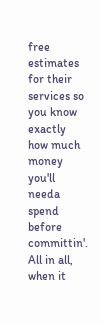free estimates for their services so you know exactly how much money you'll needa spend before committin'. All in all, when it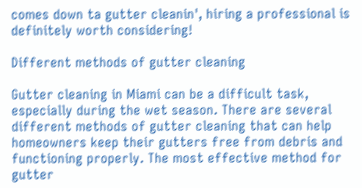comes down ta gutter cleanin', hiring a professional is definitely worth considering!

Different methods of gutter cleaning

Gutter cleaning in Miami can be a difficult task, especially during the wet season. There are several different methods of gutter cleaning that can help homeowners keep their gutters free from debris and functioning properly. The most effective method for gutter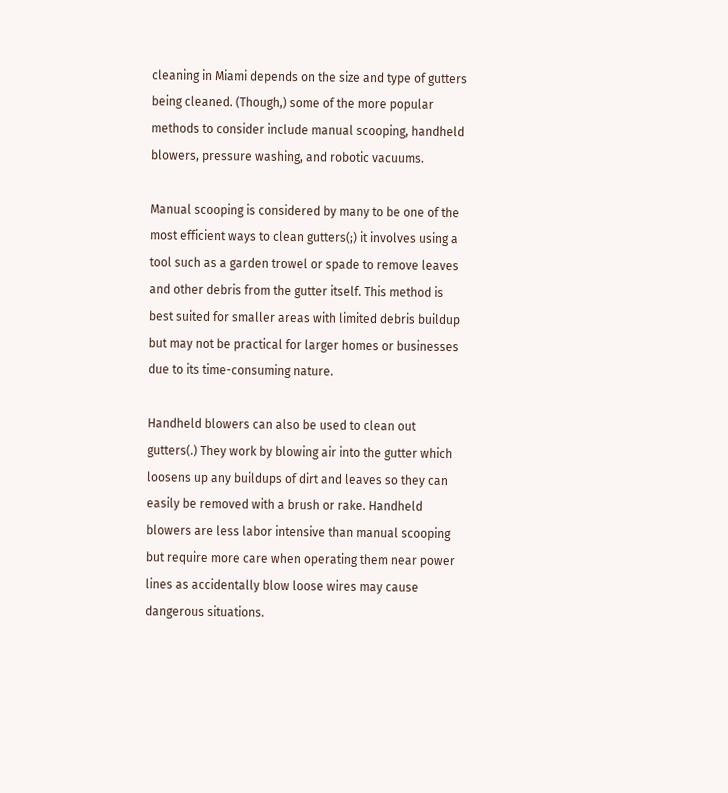cleaning in Miami depends on the size and type of gutters being cleaned. (Though,) some of the more popular methods to consider include manual scooping, handheld blowers, pressure washing, and robotic vacuums.

Manual scooping is considered by many to be one of the most efficient ways to clean gutters(;) it involves using a tool such as a garden trowel or spade to remove leaves and other debris from the gutter itself. This method is best suited for smaller areas with limited debris buildup but may not be practical for larger homes or businesses due to its time-consuming nature.

Handheld blowers can also be used to clean out gutters(.) They work by blowing air into the gutter which loosens up any buildups of dirt and leaves so they can easily be removed with a brush or rake. Handheld blowers are less labor intensive than manual scooping but require more care when operating them near power lines as accidentally blow loose wires may cause dangerous situations.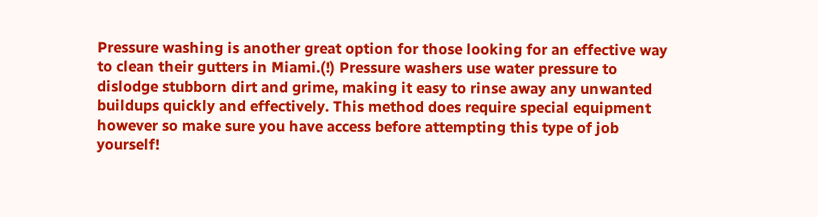Pressure washing is another great option for those looking for an effective way to clean their gutters in Miami.(!) Pressure washers use water pressure to dislodge stubborn dirt and grime, making it easy to rinse away any unwanted buildups quickly and effectively. This method does require special equipment however so make sure you have access before attempting this type of job yourself!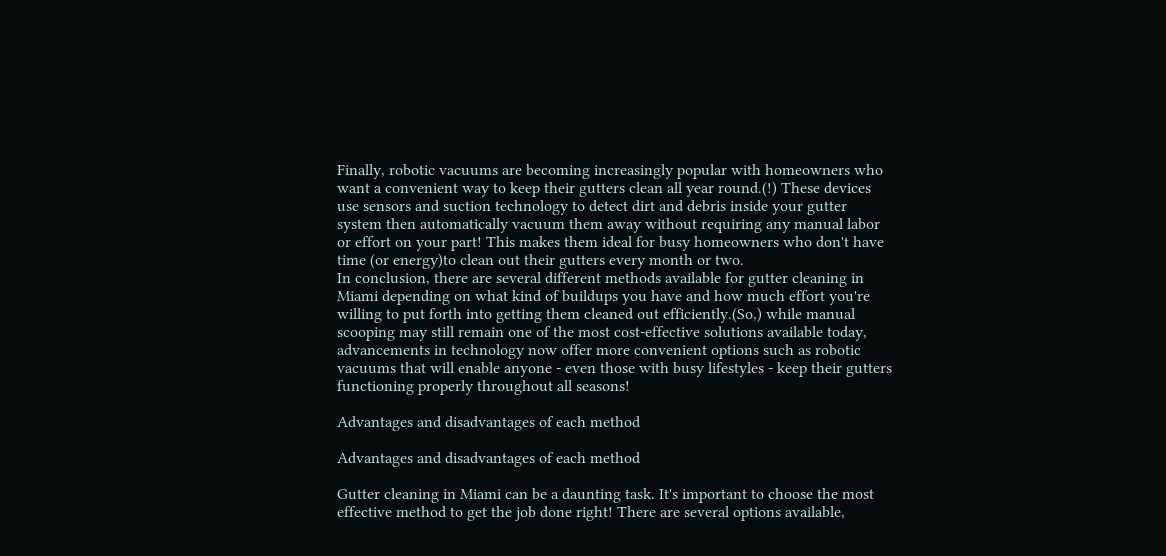Finally, robotic vacuums are becoming increasingly popular with homeowners who want a convenient way to keep their gutters clean all year round.(!) These devices use sensors and suction technology to detect dirt and debris inside your gutter system then automatically vacuum them away without requiring any manual labor or effort on your part! This makes them ideal for busy homeowners who don't have time (or energy)to clean out their gutters every month or two.
In conclusion, there are several different methods available for gutter cleaning in Miami depending on what kind of buildups you have and how much effort you're willing to put forth into getting them cleaned out efficiently.(So,) while manual scooping may still remain one of the most cost-effective solutions available today, advancements in technology now offer more convenient options such as robotic vacuums that will enable anyone - even those with busy lifestyles - keep their gutters functioning properly throughout all seasons!

Advantages and disadvantages of each method

Advantages and disadvantages of each method

Gutter cleaning in Miami can be a daunting task. It's important to choose the most effective method to get the job done right! There are several options available,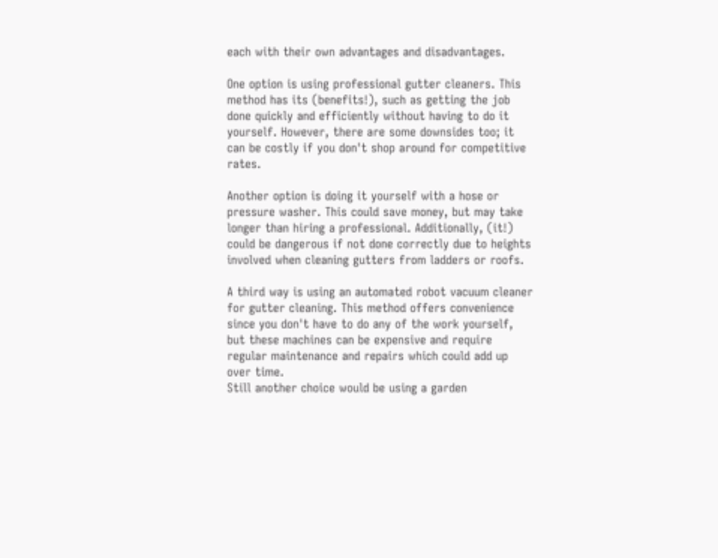each with their own advantages and disadvantages.

One option is using professional gutter cleaners. This method has its (benefits!), such as getting the job done quickly and efficiently without having to do it yourself. However, there are some downsides too; it can be costly if you don't shop around for competitive rates.

Another option is doing it yourself with a hose or pressure washer. This could save money, but may take longer than hiring a professional. Additionally, (it!) could be dangerous if not done correctly due to heights involved when cleaning gutters from ladders or roofs.

A third way is using an automated robot vacuum cleaner for gutter cleaning. This method offers convenience since you don't have to do any of the work yourself, but these machines can be expensive and require regular maintenance and repairs which could add up over time.
Still another choice would be using a garden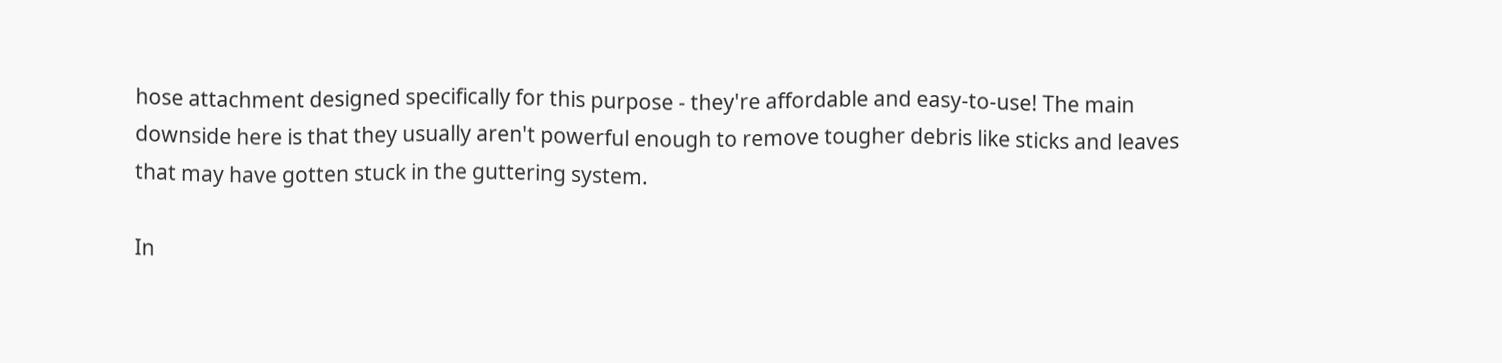hose attachment designed specifically for this purpose - they're affordable and easy-to-use! The main downside here is that they usually aren't powerful enough to remove tougher debris like sticks and leaves that may have gotten stuck in the guttering system.

In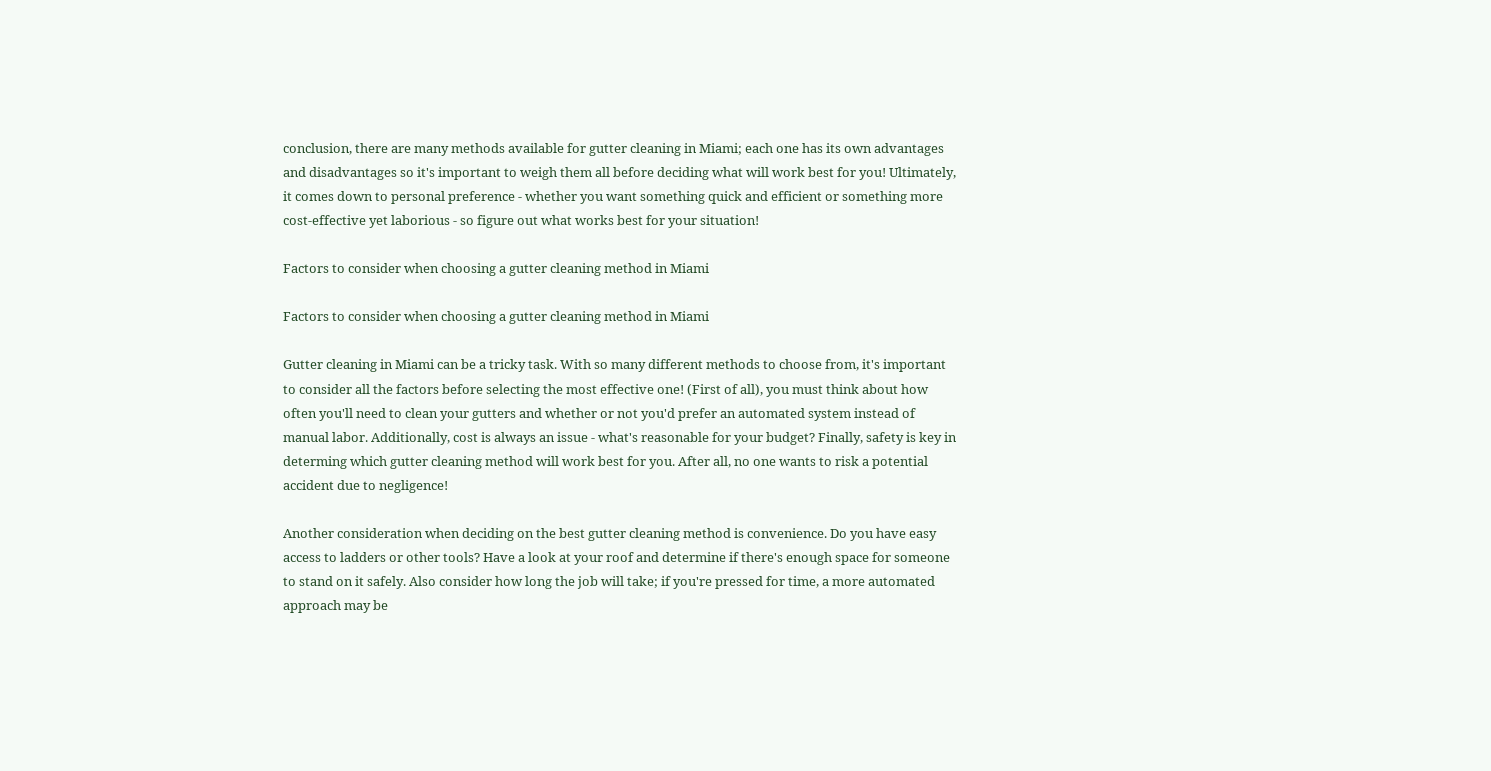conclusion, there are many methods available for gutter cleaning in Miami; each one has its own advantages and disadvantages so it's important to weigh them all before deciding what will work best for you! Ultimately, it comes down to personal preference - whether you want something quick and efficient or something more cost-effective yet laborious - so figure out what works best for your situation!

Factors to consider when choosing a gutter cleaning method in Miami

Factors to consider when choosing a gutter cleaning method in Miami

Gutter cleaning in Miami can be a tricky task. With so many different methods to choose from, it's important to consider all the factors before selecting the most effective one! (First of all), you must think about how often you'll need to clean your gutters and whether or not you'd prefer an automated system instead of manual labor. Additionally, cost is always an issue - what's reasonable for your budget? Finally, safety is key in determing which gutter cleaning method will work best for you. After all, no one wants to risk a potential accident due to negligence!

Another consideration when deciding on the best gutter cleaning method is convenience. Do you have easy access to ladders or other tools? Have a look at your roof and determine if there's enough space for someone to stand on it safely. Also consider how long the job will take; if you're pressed for time, a more automated approach may be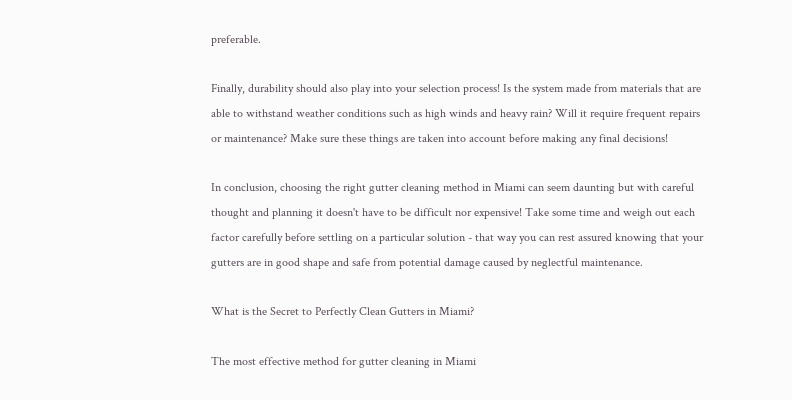preferable.

Finally, durability should also play into your selection process! Is the system made from materials that are able to withstand weather conditions such as high winds and heavy rain? Will it require frequent repairs or maintenance? Make sure these things are taken into account before making any final decisions!

In conclusion, choosing the right gutter cleaning method in Miami can seem daunting but with careful thought and planning it doesn't have to be difficult nor expensive! Take some time and weigh out each factor carefully before settling on a particular solution - that way you can rest assured knowing that your gutters are in good shape and safe from potential damage caused by neglectful maintenance.

What is the Secret to Perfectly Clean Gutters in Miami?

The most effective method for gutter cleaning in Miami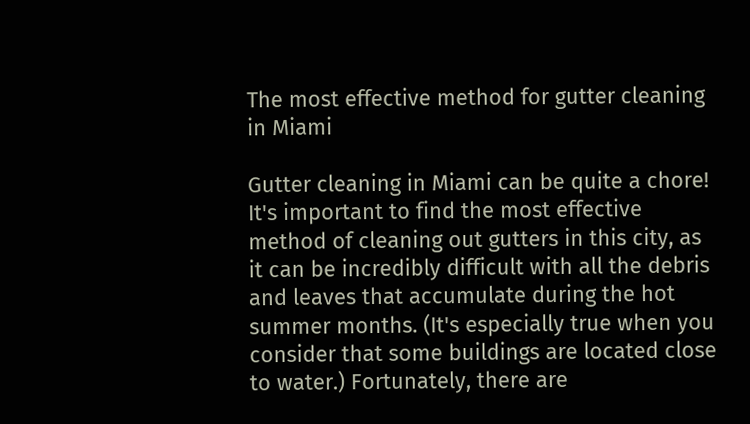The most effective method for gutter cleaning in Miami

Gutter cleaning in Miami can be quite a chore! It's important to find the most effective method of cleaning out gutters in this city, as it can be incredibly difficult with all the debris and leaves that accumulate during the hot summer months. (It's especially true when you consider that some buildings are located close to water.) Fortunately, there are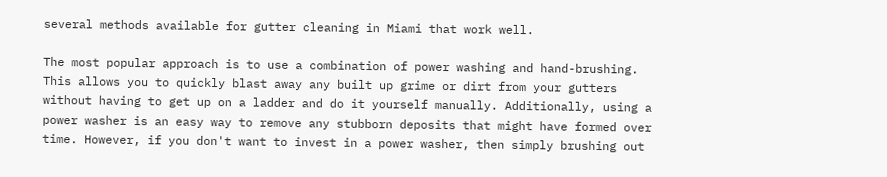several methods available for gutter cleaning in Miami that work well.

The most popular approach is to use a combination of power washing and hand-brushing. This allows you to quickly blast away any built up grime or dirt from your gutters without having to get up on a ladder and do it yourself manually. Additionally, using a power washer is an easy way to remove any stubborn deposits that might have formed over time. However, if you don't want to invest in a power washer, then simply brushing out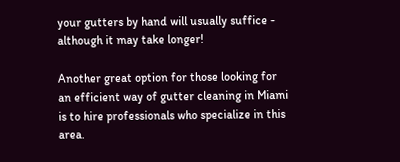your gutters by hand will usually suffice - although it may take longer!

Another great option for those looking for an efficient way of gutter cleaning in Miami is to hire professionals who specialize in this area.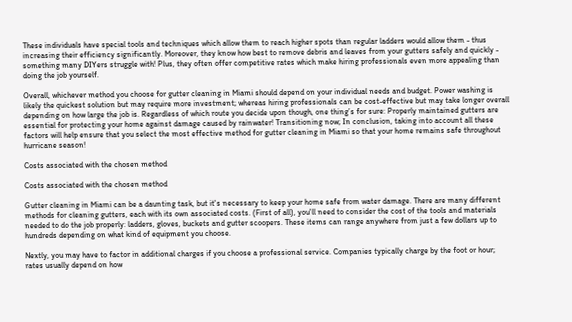These individuals have special tools and techniques which allow them to reach higher spots than regular ladders would allow them - thus increasing their efficiency significantly. Moreover, they know how best to remove debris and leaves from your gutters safely and quickly - something many DIYers struggle with! Plus, they often offer competitive rates which make hiring professionals even more appealing than doing the job yourself.

Overall, whichever method you choose for gutter cleaning in Miami should depend on your individual needs and budget. Power washing is likely the quickest solution but may require more investment; whereas hiring professionals can be cost-effective but may take longer overall depending on how large the job is. Regardless of which route you decide upon though, one thing’s for sure: Properly maintained gutters are essential for protecting your home against damage caused by rainwater! Transitioning now; In conclusion, taking into account all these factors will help ensure that you select the most effective method for gutter cleaning in Miami so that your home remains safe throughout hurricane season!

Costs associated with the chosen method

Costs associated with the chosen method

Gutter cleaning in Miami can be a daunting task, but it's necessary to keep your home safe from water damage. There are many different methods for cleaning gutters, each with its own associated costs. (First of all), you'll need to consider the cost of the tools and materials needed to do the job properly: ladders, gloves, buckets and gutter scoopers. These items can range anywhere from just a few dollars up to hundreds depending on what kind of equipment you choose.

Nextly, you may have to factor in additional charges if you choose a professional service. Companies typically charge by the foot or hour; rates usually depend on how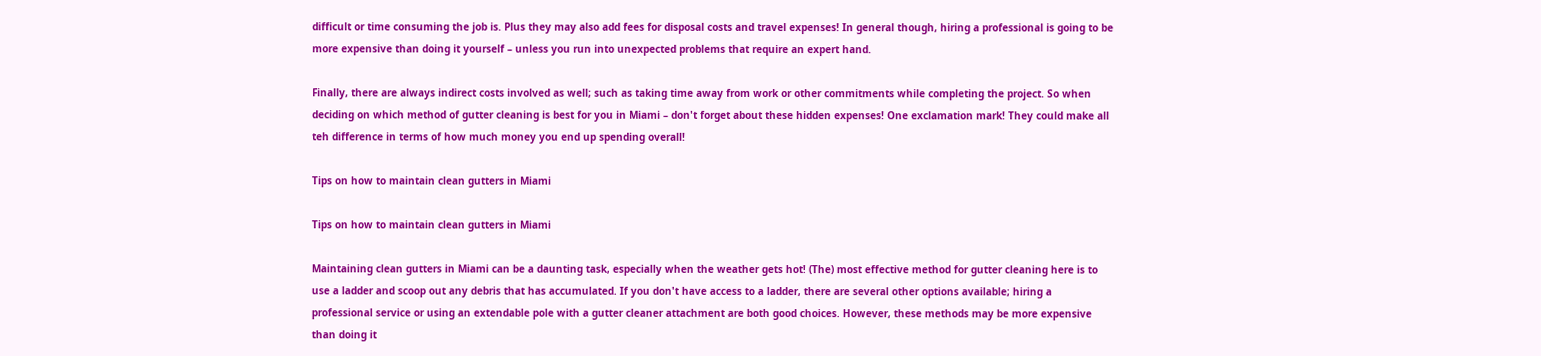difficult or time consuming the job is. Plus they may also add fees for disposal costs and travel expenses! In general though, hiring a professional is going to be more expensive than doing it yourself – unless you run into unexpected problems that require an expert hand.

Finally, there are always indirect costs involved as well; such as taking time away from work or other commitments while completing the project. So when deciding on which method of gutter cleaning is best for you in Miami – don't forget about these hidden expenses! One exclamation mark! They could make all teh difference in terms of how much money you end up spending overall!

Tips on how to maintain clean gutters in Miami

Tips on how to maintain clean gutters in Miami

Maintaining clean gutters in Miami can be a daunting task, especially when the weather gets hot! (The) most effective method for gutter cleaning here is to use a ladder and scoop out any debris that has accumulated. If you don't have access to a ladder, there are several other options available; hiring a professional service or using an extendable pole with a gutter cleaner attachment are both good choices. However, these methods may be more expensive than doing it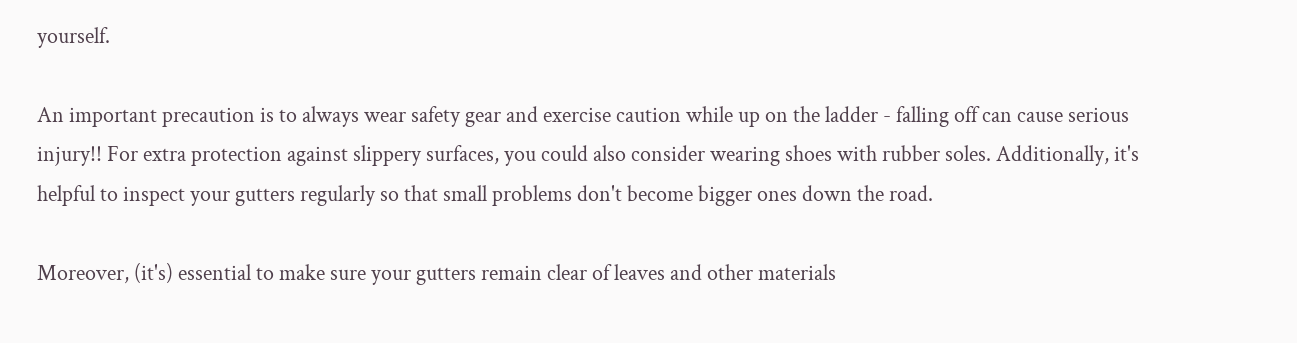yourself.

An important precaution is to always wear safety gear and exercise caution while up on the ladder - falling off can cause serious injury!! For extra protection against slippery surfaces, you could also consider wearing shoes with rubber soles. Additionally, it's helpful to inspect your gutters regularly so that small problems don't become bigger ones down the road.

Moreover, (it's) essential to make sure your gutters remain clear of leaves and other materials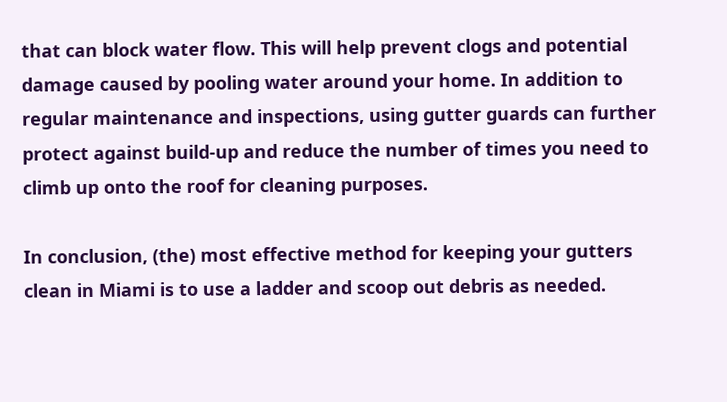that can block water flow. This will help prevent clogs and potential damage caused by pooling water around your home. In addition to regular maintenance and inspections, using gutter guards can further protect against build-up and reduce the number of times you need to climb up onto the roof for cleaning purposes.

In conclusion, (the) most effective method for keeping your gutters clean in Miami is to use a ladder and scoop out debris as needed.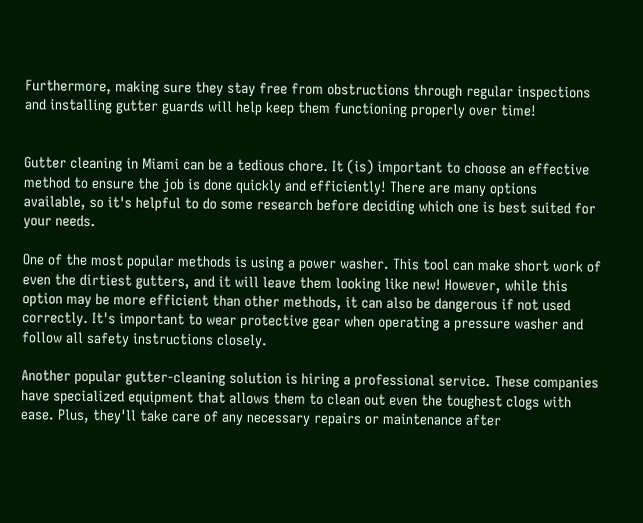Furthermore, making sure they stay free from obstructions through regular inspections and installing gutter guards will help keep them functioning properly over time!


Gutter cleaning in Miami can be a tedious chore. It (is) important to choose an effective method to ensure the job is done quickly and efficiently! There are many options available, so it's helpful to do some research before deciding which one is best suited for your needs.

One of the most popular methods is using a power washer. This tool can make short work of even the dirtiest gutters, and it will leave them looking like new! However, while this option may be more efficient than other methods, it can also be dangerous if not used correctly. It's important to wear protective gear when operating a pressure washer and follow all safety instructions closely.

Another popular gutter-cleaning solution is hiring a professional service. These companies have specialized equipment that allows them to clean out even the toughest clogs with ease. Plus, they'll take care of any necessary repairs or maintenance after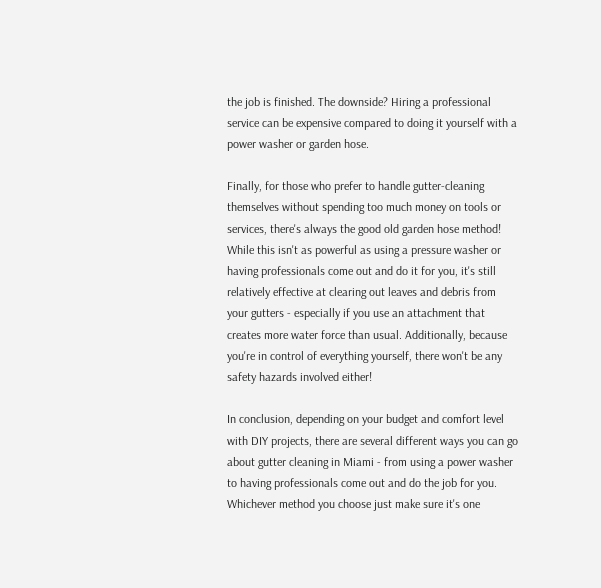the job is finished. The downside? Hiring a professional service can be expensive compared to doing it yourself with a power washer or garden hose.

Finally, for those who prefer to handle gutter-cleaning themselves without spending too much money on tools or services, there's always the good old garden hose method! While this isn't as powerful as using a pressure washer or having professionals come out and do it for you, it's still relatively effective at clearing out leaves and debris from your gutters - especially if you use an attachment that creates more water force than usual. Additionally, because you're in control of everything yourself, there won't be any safety hazards involved either!

In conclusion, depending on your budget and comfort level with DIY projects, there are several different ways you can go about gutter cleaning in Miami - from using a power washer to having professionals come out and do the job for you. Whichever method you choose just make sure it's one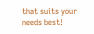that suits your needs best!